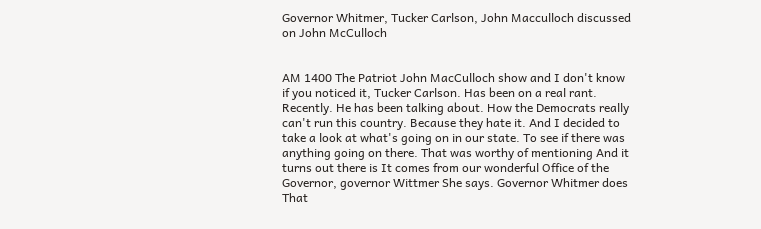Governor Whitmer, Tucker Carlson, John Macculloch discussed on John McCulloch


AM 1400 The Patriot John MacCulloch show and I don't know if you noticed it, Tucker Carlson. Has been on a real rant. Recently. He has been talking about. How the Democrats really can't run this country. Because they hate it. And I decided to take a look at what's going on in our state. To see if there was anything going on there. That was worthy of mentioning And it turns out there is It comes from our wonderful Office of the Governor, governor Wittmer She says. Governor Whitmer does That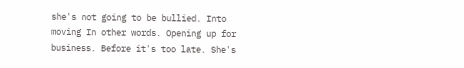she's not going to be bullied. Into moving In other words. Opening up for business. Before it's too late. She's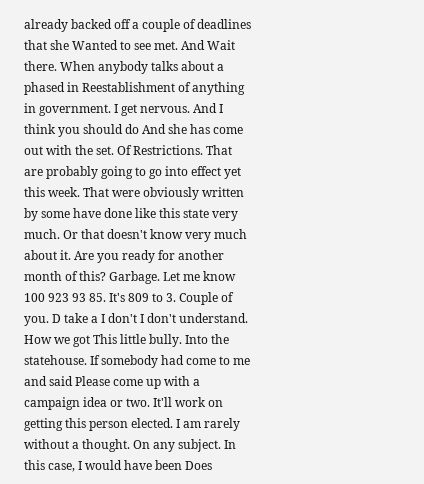already backed off a couple of deadlines that she Wanted to see met. And Wait there. When anybody talks about a phased in Reestablishment of anything in government. I get nervous. And I think you should do And she has come out with the set. Of Restrictions. That are probably going to go into effect yet this week. That were obviously written by some have done like this state very much. Or that doesn't know very much about it. Are you ready for another month of this? Garbage. Let me know 100 923 93 85. It's 809 to 3. Couple of you. D take a I don't I don't understand. How we got This little bully. Into the statehouse. If somebody had come to me and said Please come up with a campaign idea or two. It'll work on getting this person elected. I am rarely without a thought. On any subject. In this case, I would have been Does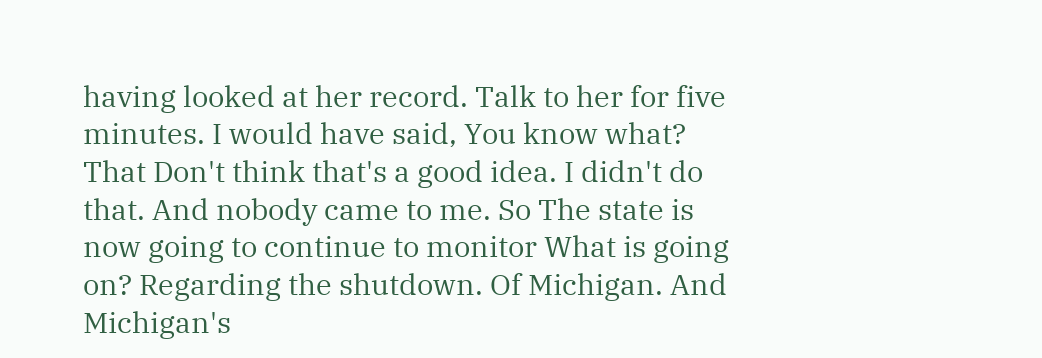having looked at her record. Talk to her for five minutes. I would have said, You know what? That Don't think that's a good idea. I didn't do that. And nobody came to me. So The state is now going to continue to monitor What is going on? Regarding the shutdown. Of Michigan. And Michigan's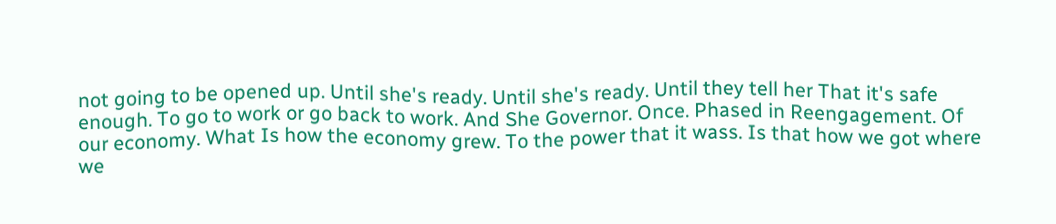not going to be opened up. Until she's ready. Until she's ready. Until they tell her That it's safe enough. To go to work or go back to work. And She Governor. Once. Phased in Reengagement. Of our economy. What Is how the economy grew. To the power that it wass. Is that how we got where we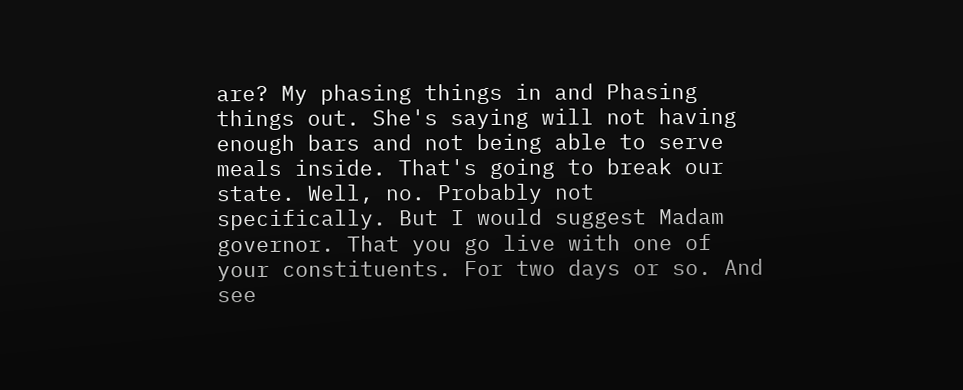are? My phasing things in and Phasing things out. She's saying will not having enough bars and not being able to serve meals inside. That's going to break our state. Well, no. Probably not specifically. But I would suggest Madam governor. That you go live with one of your constituents. For two days or so. And see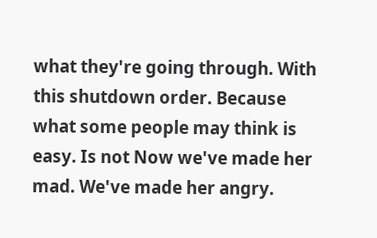what they're going through. With this shutdown order. Because what some people may think is easy. Is not Now we've made her mad. We've made her angry.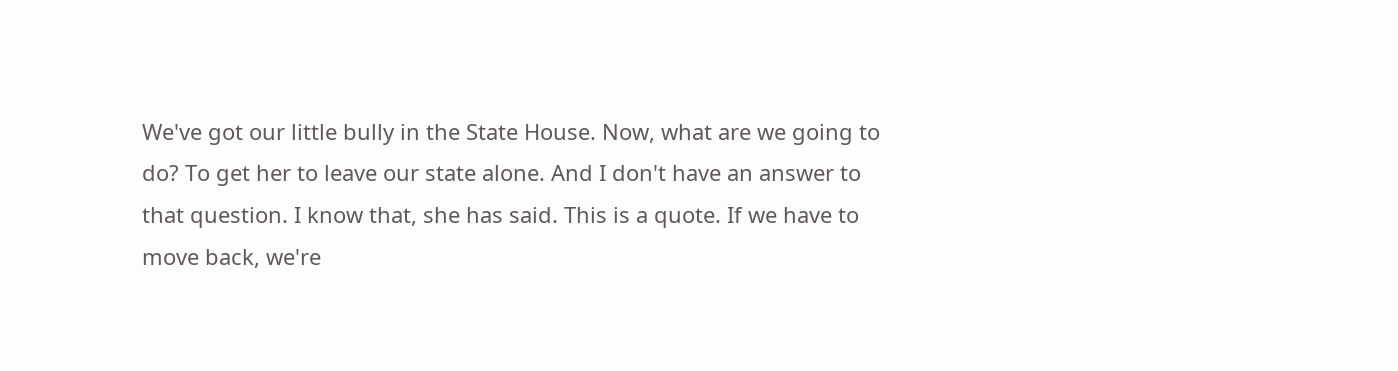We've got our little bully in the State House. Now, what are we going to do? To get her to leave our state alone. And I don't have an answer to that question. I know that, she has said. This is a quote. If we have to move back, we're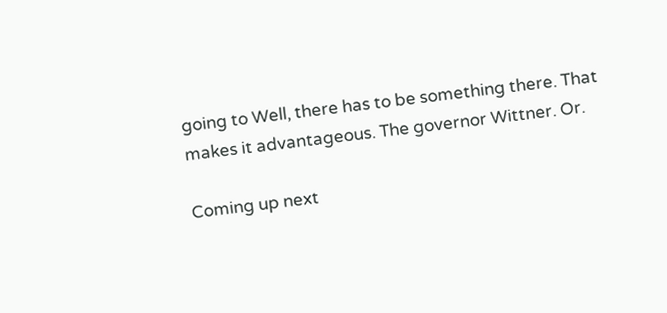going to Well, there has to be something there. That makes it advantageous. The governor Wittner. Or.

Coming up next